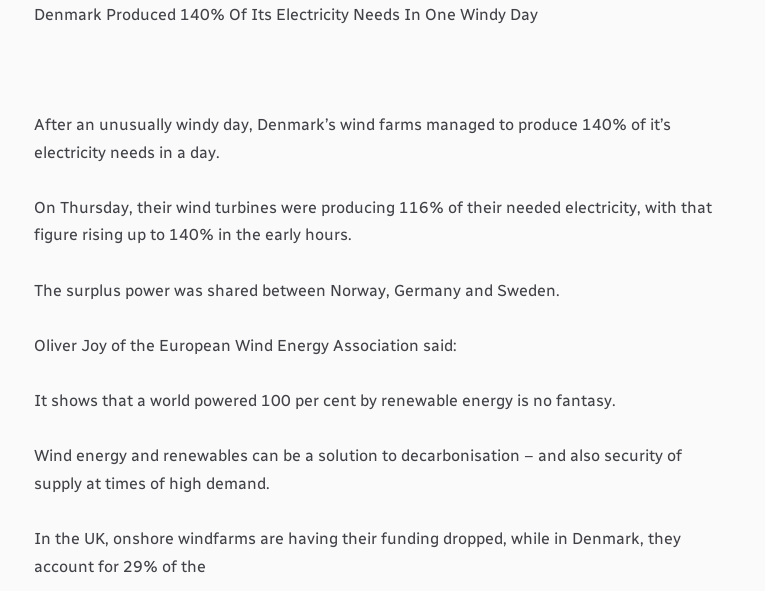Denmark Produced 140% Of Its Electricity Needs In One Windy Day



After an unusually windy day, Denmark’s wind farms managed to produce 140% of it’s electricity needs in a day.

On Thursday, their wind turbines were producing 116% of their needed electricity, with that figure rising up to 140% in the early hours.

The surplus power was shared between Norway, Germany and Sweden.

Oliver Joy of the European Wind Energy Association said:

It shows that a world powered 100 per cent by renewable energy is no fantasy.

Wind energy and renewables can be a solution to decarbonisation – and also security of supply at times of high demand.

In the UK, onshore windfarms are having their funding dropped, while in Denmark, they account for 29% of the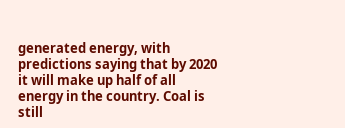generated energy, with predictions saying that by 2020 it will make up half of all energy in the country. Coal is still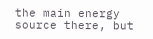the main energy source there, but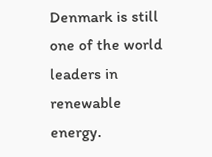Denmark is still one of the world leaders in renewable energy.